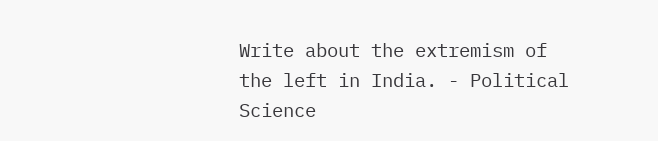Write about the extremism of the left in India. - Political Science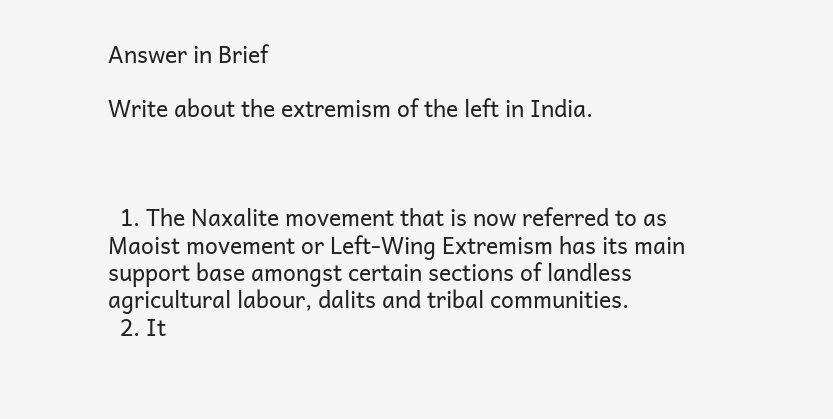Answer in Brief

Write about the extremism of the left in India.



  1. The Naxalite movement that is now referred to as Maoist movement or Left-Wing Extremism has its main support base amongst certain sections of landless agricultural labour, dalits and tribal communities.
  2. It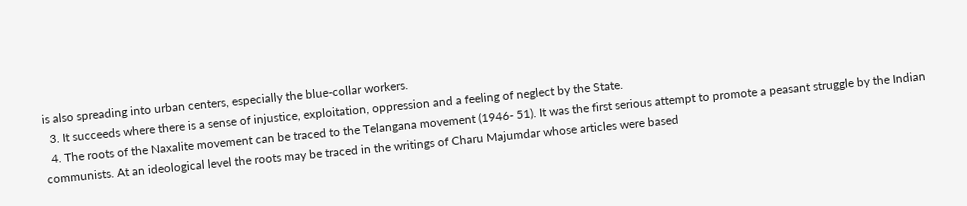is also spreading into urban centers, especially the blue-collar workers.
  3. It succeeds where there is a sense of injustice, exploitation, oppression and a feeling of neglect by the State.
  4. The roots of the Naxalite movement can be traced to the Telangana movement (1946- 51). It was the first serious attempt to promote a peasant struggle by the Indian communists. At an ideological level the roots may be traced in the writings of Charu Majumdar whose articles were based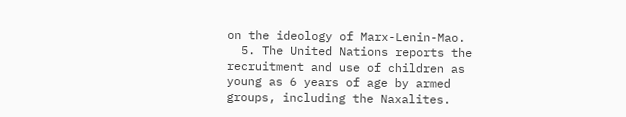on the ideology of Marx-Lenin-Mao.
  5. The United Nations reports the recruitment and use of children as young as 6 years of age by armed groups, including the Naxalites.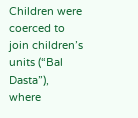Children were coerced to join children’s units (“Bal Dasta”), where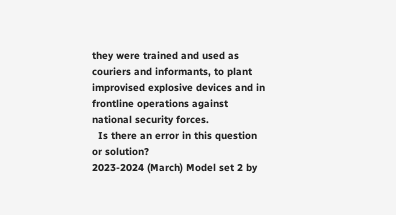they were trained and used as couriers and informants, to plant improvised explosive devices and in frontline operations against national security forces.
  Is there an error in this question or solution?
2023-2024 (March) Model set 2 by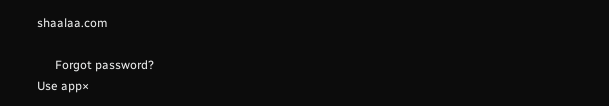shaalaa.com

      Forgot password?
Use app×